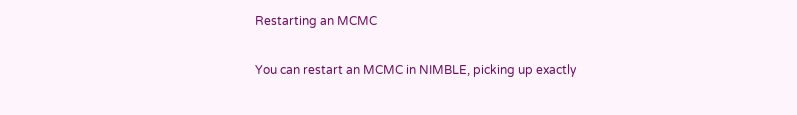Restarting an MCMC

You can restart an MCMC in NIMBLE, picking up exactly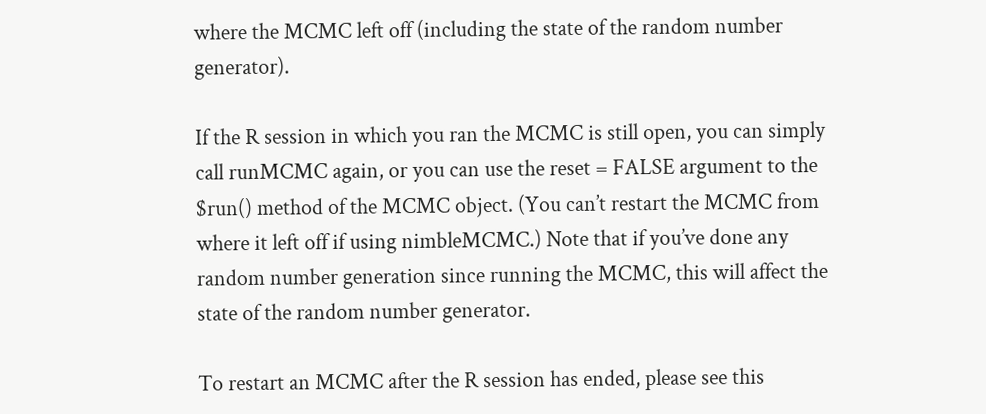where the MCMC left off (including the state of the random number generator).

If the R session in which you ran the MCMC is still open, you can simply call runMCMC again, or you can use the reset = FALSE argument to the $run() method of the MCMC object. (You can’t restart the MCMC from where it left off if using nimbleMCMC.) Note that if you’ve done any random number generation since running the MCMC, this will affect the state of the random number generator.

To restart an MCMC after the R session has ended, please see this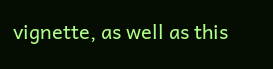vignette, as well as this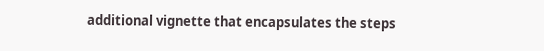additional vignette that encapsulates the steps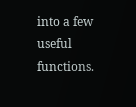into a few useful functions.